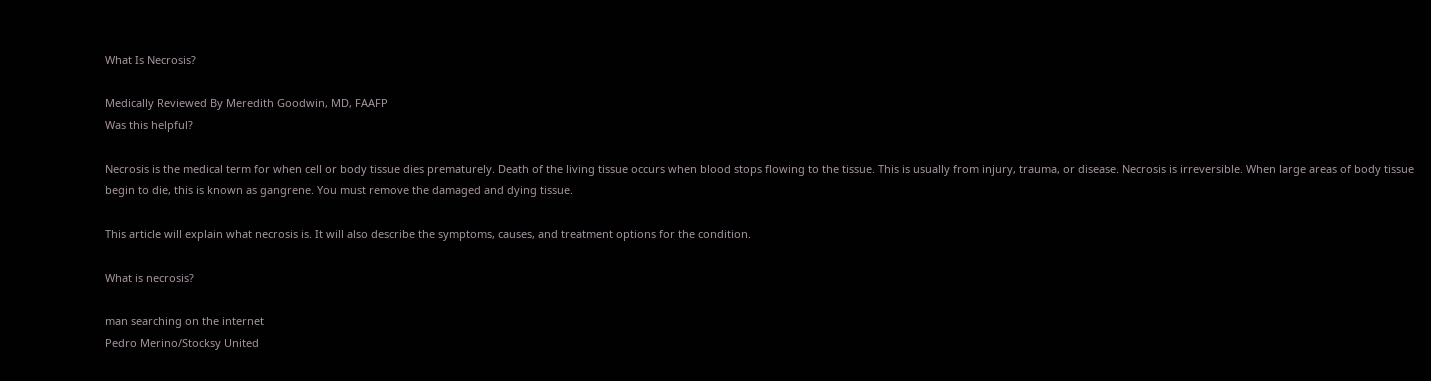What Is Necrosis?

Medically Reviewed By Meredith Goodwin, MD, FAAFP
Was this helpful?

Necrosis is the medical term for when cell or body tissue dies prematurely. Death of the living tissue occurs when blood stops flowing to the tissue. This is usually from injury, trauma, or disease. Necrosis is irreversible. When large areas of body tissue begin to die, this is known as gangrene. You must remove the damaged and dying tissue.

This article will explain what necrosis is. It will also describe the symptoms, causes, and treatment options for the condition.

What is necrosis?

man searching on the internet
Pedro Merino/Stocksy United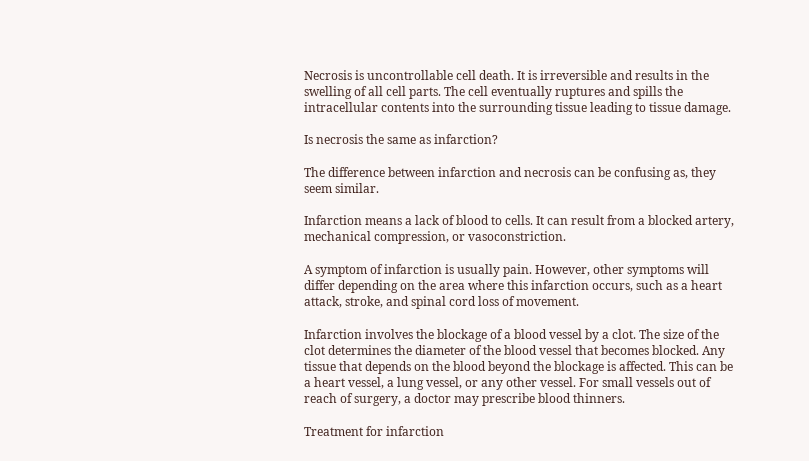Necrosis is uncontrollable cell death. It is irreversible and results in the swelling of all cell parts. The cell eventually ruptures and spills the intracellular contents into the surrounding tissue leading to tissue damage.

Is necrosis the same as infarction?

The difference between infarction and necrosis can be confusing as, they seem similar.

Infarction means a lack of blood to cells. It can result from a blocked artery, mechanical compression, or vasoconstriction.

A symptom of infarction is usually pain. However, other symptoms will differ depending on the area where this infarction occurs, such as a heart attack, stroke, and spinal cord loss of movement.

Infarction involves the blockage of a blood vessel by a clot. The size of the clot determines the diameter of the blood vessel that becomes blocked. Any tissue that depends on the blood beyond the blockage is affected. This can be a heart vessel, a lung vessel, or any other vessel. For small vessels out of reach of surgery, a doctor may prescribe blood thinners.

Treatment for infarction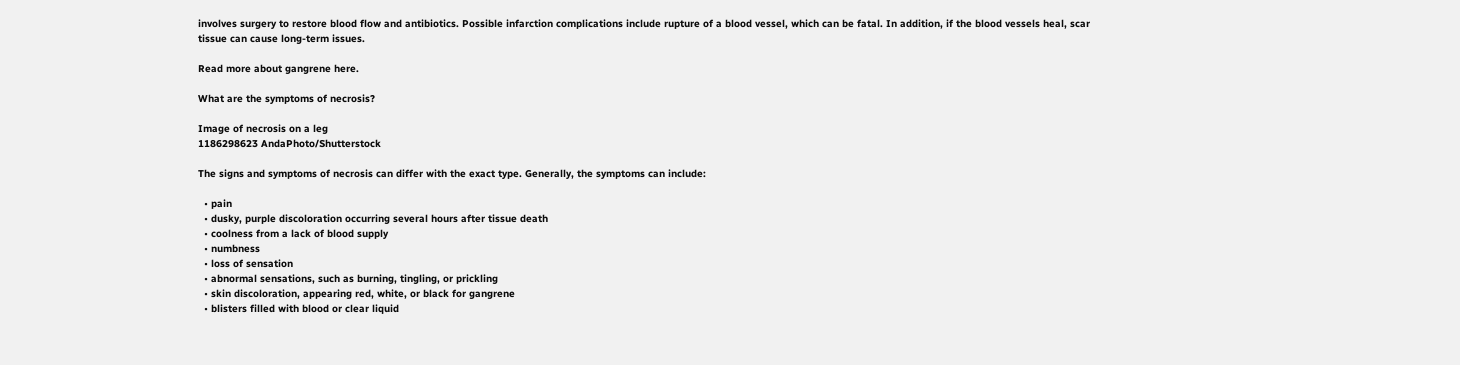involves surgery to restore blood flow and antibiotics. Possible infarction complications include rupture of a blood vessel, which can be fatal. In addition, if the blood vessels heal, scar tissue can cause long-term issues.

Read more about gangrene here.

What are the symptoms of necrosis?

Image of necrosis on a leg
1186298623 AndaPhoto/Shutterstock

The signs and symptoms of necrosis can differ with the exact type. Generally, the symptoms can include:

  • pain
  • dusky, purple discoloration occurring several hours after tissue death
  • coolness from a lack of blood supply
  • numbness
  • loss of sensation
  • abnormal sensations, such as burning, tingling, or prickling
  • skin discoloration, appearing red, white, or black for gangrene
  • blisters filled with blood or clear liquid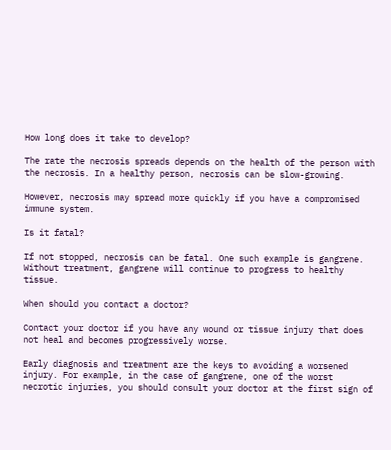How long does it take to develop?

The rate the necrosis spreads depends on the health of the person with the necrosis. In a healthy person, necrosis can be slow-growing.

However, necrosis may spread more quickly if you have a compromised immune system.

Is it fatal?

If not stopped, necrosis can be fatal. One such example is gangrene. Without treatment, gangrene will continue to progress to healthy tissue.

When should you contact a doctor?

Contact your doctor if you have any wound or tissue injury that does not heal and becomes progressively worse.

Early diagnosis and treatment are the keys to avoiding a worsened injury. For example, in the case of gangrene, one of the worst necrotic injuries, you should consult your doctor at the first sign of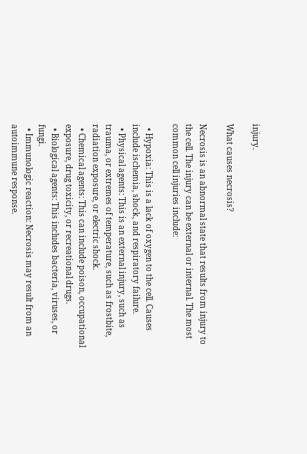injury.

What causes necrosis?

Necrosis is an abnormal state that results from injury to the cell. The injury can be external or internal. The most common cell injuries include:

  • Hypoxia: This is a lack of oxygen to the cell. Causes include ischemia, shock, and respiratory failure.
  • Physical agents: This is an external injury, such as trauma, or extremes of temperature, such as frostbite, radiation exposure, or electric shock.
  • Chemical agents: This can include poison, occupational exposure, drug toxicity, or recreational drugs.
  • Biological agents: This includes bacteria, viruses, or fungi.
  • Immunologic reaction: Necrosis may result from an autoimmune response.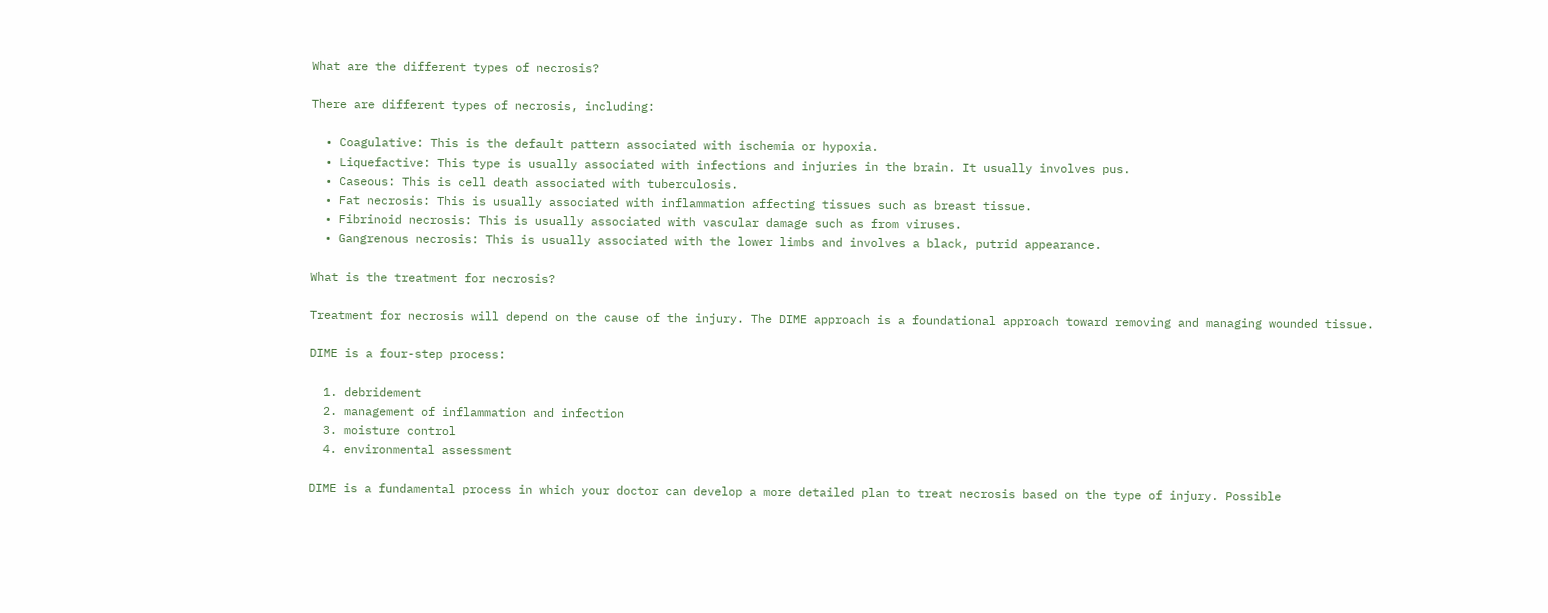What are the different types of necrosis?

There are different types of necrosis, including:

  • Coagulative: This is the default pattern associated with ischemia or hypoxia.
  • Liquefactive: This type is usually associated with infections and injuries in the brain. It usually involves pus.
  • Caseous: This is cell death associated with tuberculosis.
  • Fat necrosis: This is usually associated with inflammation affecting tissues such as breast tissue.
  • Fibrinoid necrosis: This is usually associated with vascular damage such as from viruses.
  • Gangrenous necrosis: This is usually associated with the lower limbs and involves a black, putrid appearance.

What is the treatment for necrosis?

Treatment for necrosis will depend on the cause of the injury. The DIME approach is a foundational approach toward removing and managing wounded tissue.

DIME is a four-step process:

  1. debridement
  2. management of inflammation and infection
  3. moisture control
  4. environmental assessment

DIME is a fundamental process in which your doctor can develop a more detailed plan to treat necrosis based on the type of injury. Possible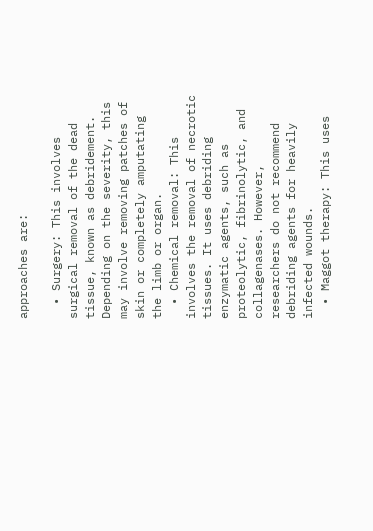approaches are:

  • Surgery: This involves surgical removal of the dead tissue, known as debridement. Depending on the severity, this may involve removing patches of skin or completely amputating the limb or organ.
  • Chemical removal: This involves the removal of necrotic tissues. It uses debriding enzymatic agents, such as proteolytic, fibrinolytic, and collagenases. However, researchers do not recommend debriding agents for heavily infected wounds.
  • Maggot therapy: This uses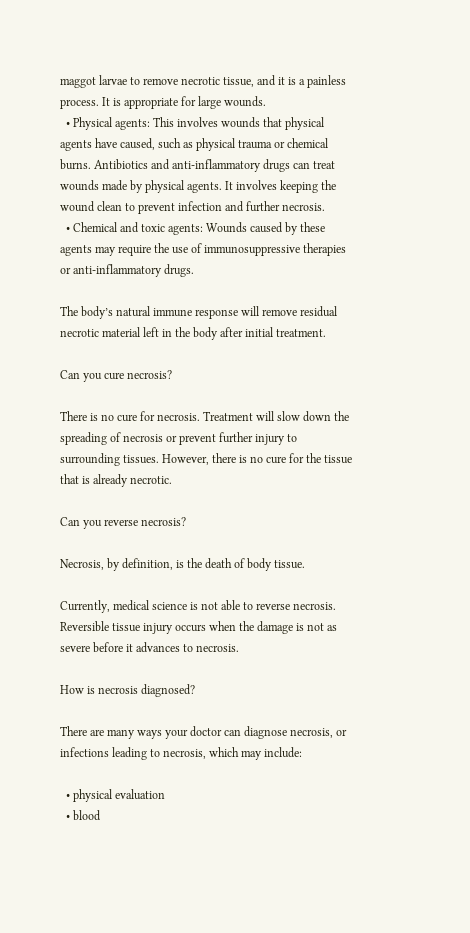maggot larvae to remove necrotic tissue, and it is a painless process. It is appropriate for large wounds.
  • Physical agents: This involves wounds that physical agents have caused, such as physical trauma or chemical burns. Antibiotics and anti-inflammatory drugs can treat wounds made by physical agents. It involves keeping the wound clean to prevent infection and further necrosis.
  • Chemical and toxic agents: Wounds caused by these agents may require the use of immunosuppressive therapies or anti-inflammatory drugs.

The body’s natural immune response will remove residual necrotic material left in the body after initial treatment.

Can you cure necrosis?

There is no cure for necrosis. Treatment will slow down the spreading of necrosis or prevent further injury to surrounding tissues. However, there is no cure for the tissue that is already necrotic.

Can you reverse necrosis?

Necrosis, by definition, is the death of body tissue.

Currently, medical science is not able to reverse necrosis. Reversible tissue injury occurs when the damage is not as severe before it advances to necrosis.

How is necrosis diagnosed?

There are many ways your doctor can diagnose necrosis, or infections leading to necrosis, which may include:

  • physical evaluation
  • blood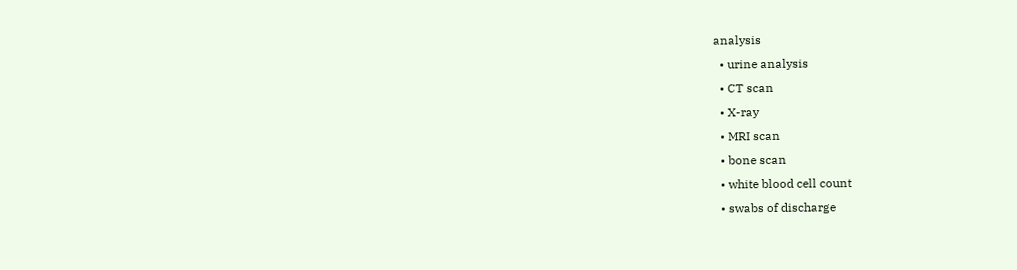analysis
  • urine analysis
  • CT scan
  • X-ray
  • MRI scan
  • bone scan
  • white blood cell count
  • swabs of discharge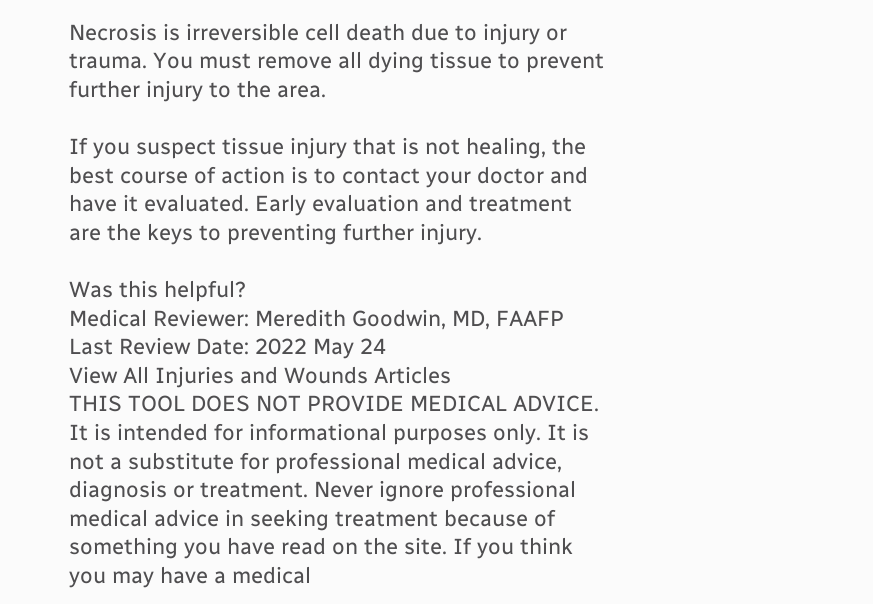Necrosis is irreversible cell death due to injury or trauma. You must remove all dying tissue to prevent further injury to the area.

If you suspect tissue injury that is not healing, the best course of action is to contact your doctor and have it evaluated. Early evaluation and treatment are the keys to preventing further injury.

Was this helpful?
Medical Reviewer: Meredith Goodwin, MD, FAAFP
Last Review Date: 2022 May 24
View All Injuries and Wounds Articles
THIS TOOL DOES NOT PROVIDE MEDICAL ADVICE. It is intended for informational purposes only. It is not a substitute for professional medical advice, diagnosis or treatment. Never ignore professional medical advice in seeking treatment because of something you have read on the site. If you think you may have a medical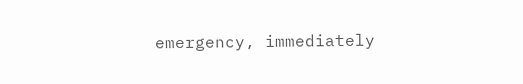emergency, immediately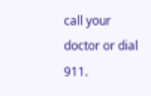call your doctor or dial 911.